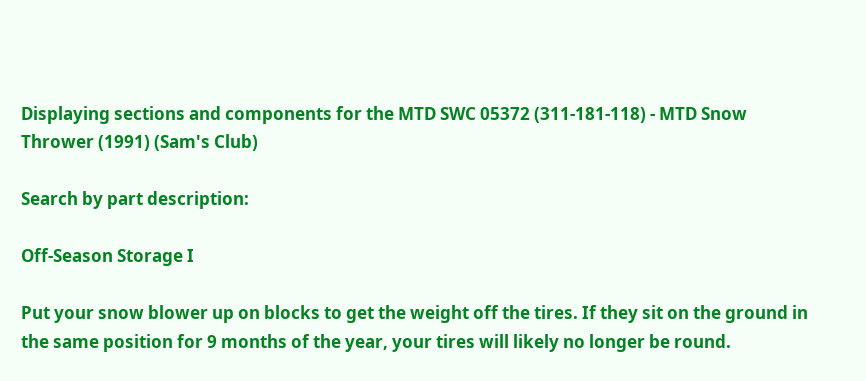Displaying sections and components for the MTD SWC 05372 (311-181-118) - MTD Snow Thrower (1991) (Sam's Club)

Search by part description:

Off-Season Storage I

Put your snow blower up on blocks to get the weight off the tires. If they sit on the ground in the same position for 9 months of the year, your tires will likely no longer be round.